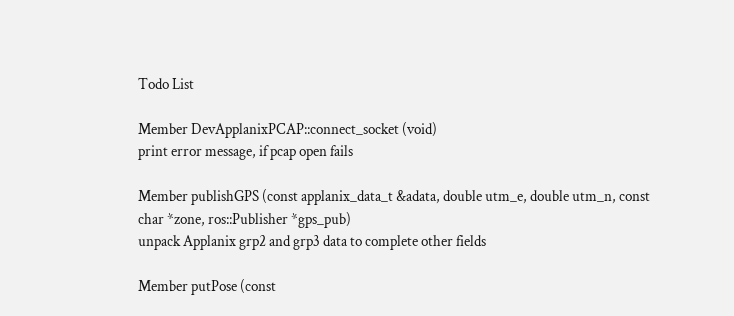Todo List

Member DevApplanixPCAP::connect_socket (void)
print error message, if pcap open fails

Member publishGPS (const applanix_data_t &adata, double utm_e, double utm_n, const char *zone, ros::Publisher *gps_pub)
unpack Applanix grp2 and grp3 data to complete other fields

Member putPose (const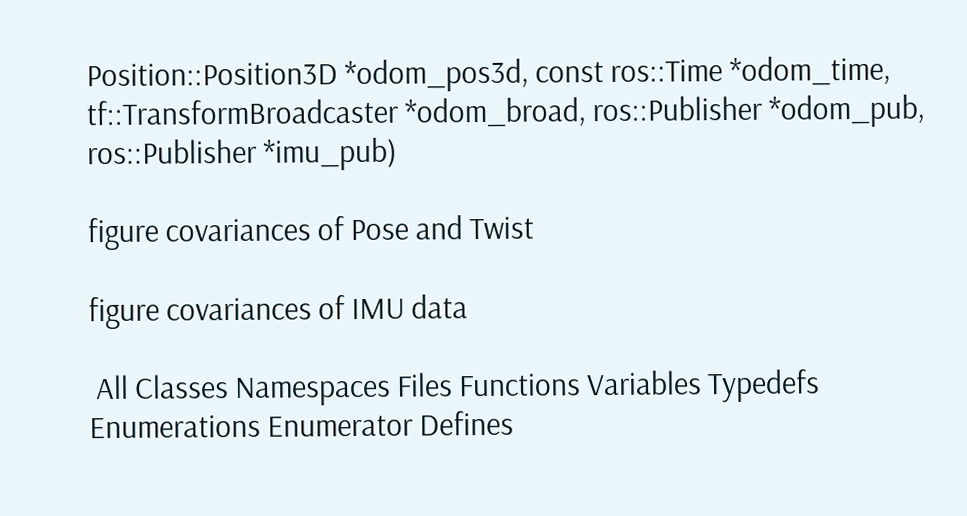Position::Position3D *odom_pos3d, const ros::Time *odom_time, tf::TransformBroadcaster *odom_broad, ros::Publisher *odom_pub, ros::Publisher *imu_pub)

figure covariances of Pose and Twist

figure covariances of IMU data

 All Classes Namespaces Files Functions Variables Typedefs Enumerations Enumerator Defines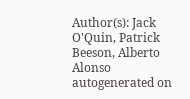Author(s): Jack O'Quin, Patrick Beeson, Alberto Alonso
autogenerated on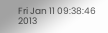Fri Jan 11 09:38:46 2013